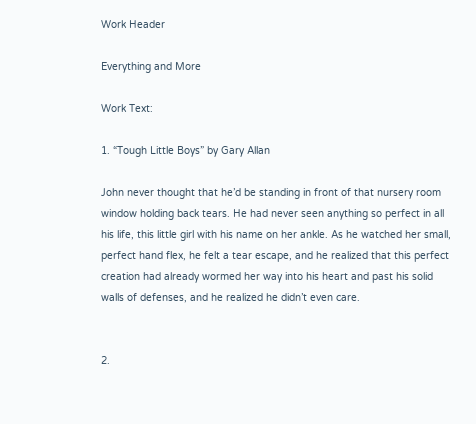Work Header

Everything and More

Work Text:

1. “Tough Little Boys” by Gary Allan

John never thought that he’d be standing in front of that nursery room window holding back tears. He had never seen anything so perfect in all his life, this little girl with his name on her ankle. As he watched her small, perfect hand flex, he felt a tear escape, and he realized that this perfect creation had already wormed her way into his heart and past his solid walls of defenses, and he realized he didn’t even care.


2.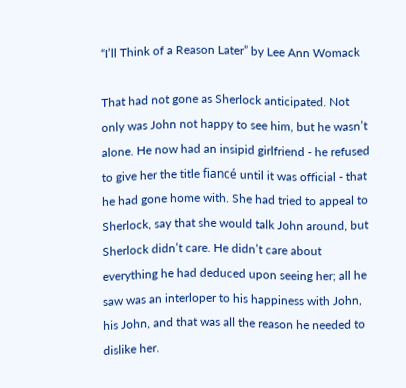“I’ll Think of a Reason Later” by Lee Ann Womack

That had not gone as Sherlock anticipated. Not only was John not happy to see him, but he wasn’t alone. He now had an insipid girlfriend - he refused to give her the title fiancé until it was official - that he had gone home with. She had tried to appeal to Sherlock, say that she would talk John around, but Sherlock didn’t care. He didn’t care about everything he had deduced upon seeing her; all he saw was an interloper to his happiness with John, his John, and that was all the reason he needed to dislike her.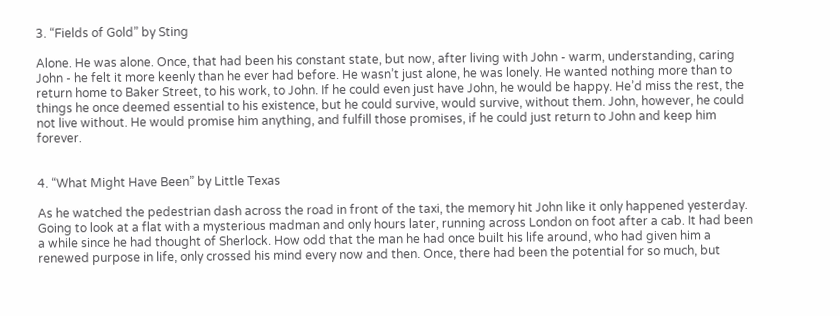3. “Fields of Gold” by Sting

Alone. He was alone. Once, that had been his constant state, but now, after living with John - warm, understanding, caring John - he felt it more keenly than he ever had before. He wasn’t just alone, he was lonely. He wanted nothing more than to return home to Baker Street, to his work, to John. If he could even just have John, he would be happy. He’d miss the rest, the things he once deemed essential to his existence, but he could survive, would survive, without them. John, however, he could not live without. He would promise him anything, and fulfill those promises, if he could just return to John and keep him forever.


4. “What Might Have Been” by Little Texas

As he watched the pedestrian dash across the road in front of the taxi, the memory hit John like it only happened yesterday. Going to look at a flat with a mysterious madman and only hours later, running across London on foot after a cab. It had been a while since he had thought of Sherlock. How odd that the man he had once built his life around, who had given him a renewed purpose in life, only crossed his mind every now and then. Once, there had been the potential for so much, but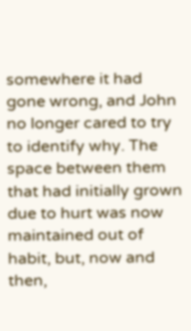somewhere it had gone wrong, and John no longer cared to try to identify why. The space between them that had initially grown due to hurt was now maintained out of habit, but, now and then,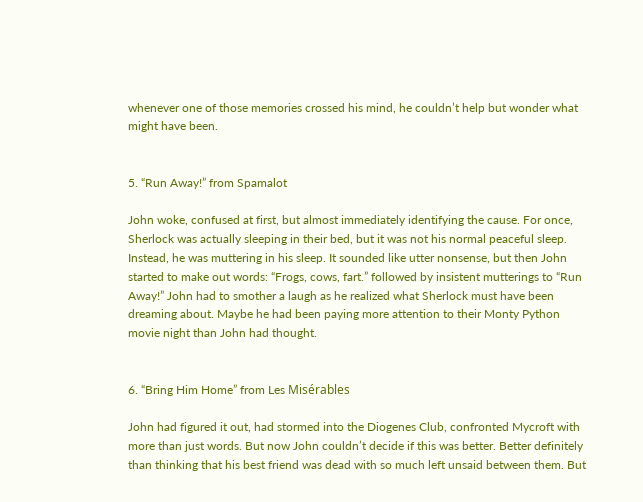whenever one of those memories crossed his mind, he couldn’t help but wonder what might have been.


5. “Run Away!” from Spamalot

John woke, confused at first, but almost immediately identifying the cause. For once, Sherlock was actually sleeping in their bed, but it was not his normal peaceful sleep. Instead, he was muttering in his sleep. It sounded like utter nonsense, but then John started to make out words: “Frogs, cows, fart.” followed by insistent mutterings to “Run Away!” John had to smother a laugh as he realized what Sherlock must have been dreaming about. Maybe he had been paying more attention to their Monty Python movie night than John had thought.


6. “Bring Him Home” from Les Misérables

John had figured it out, had stormed into the Diogenes Club, confronted Mycroft with more than just words. But now John couldn’t decide if this was better. Better definitely than thinking that his best friend was dead with so much left unsaid between them. But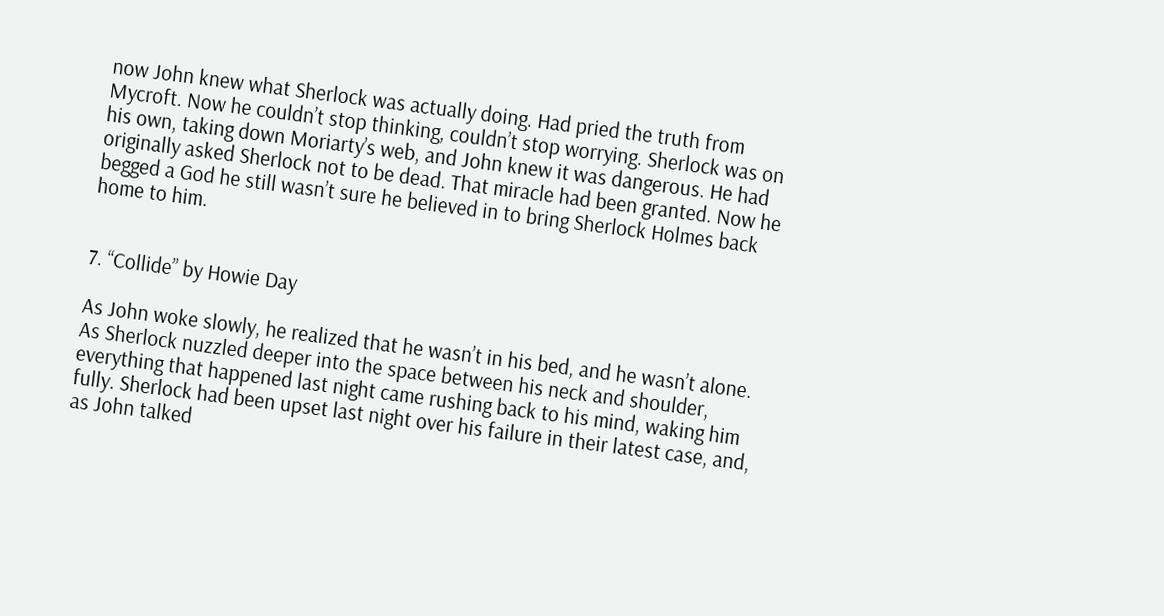now John knew what Sherlock was actually doing. Had pried the truth from Mycroft. Now he couldn’t stop thinking, couldn’t stop worrying. Sherlock was on his own, taking down Moriarty’s web, and John knew it was dangerous. He had originally asked Sherlock not to be dead. That miracle had been granted. Now he begged a God he still wasn’t sure he believed in to bring Sherlock Holmes back home to him.


7. “Collide” by Howie Day

As John woke slowly, he realized that he wasn’t in his bed, and he wasn’t alone. As Sherlock nuzzled deeper into the space between his neck and shoulder, everything that happened last night came rushing back to his mind, waking him fully. Sherlock had been upset last night over his failure in their latest case, and, as John talked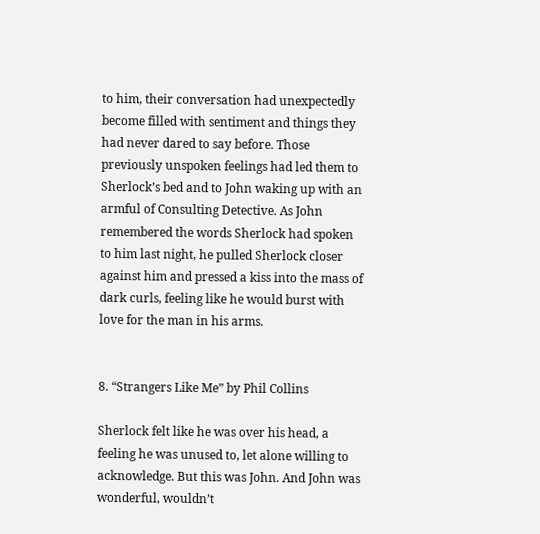to him, their conversation had unexpectedly become filled with sentiment and things they had never dared to say before. Those previously unspoken feelings had led them to Sherlock’s bed and to John waking up with an armful of Consulting Detective. As John remembered the words Sherlock had spoken to him last night, he pulled Sherlock closer against him and pressed a kiss into the mass of dark curls, feeling like he would burst with love for the man in his arms.


8. “Strangers Like Me” by Phil Collins

Sherlock felt like he was over his head, a feeling he was unused to, let alone willing to acknowledge. But this was John. And John was wonderful, wouldn’t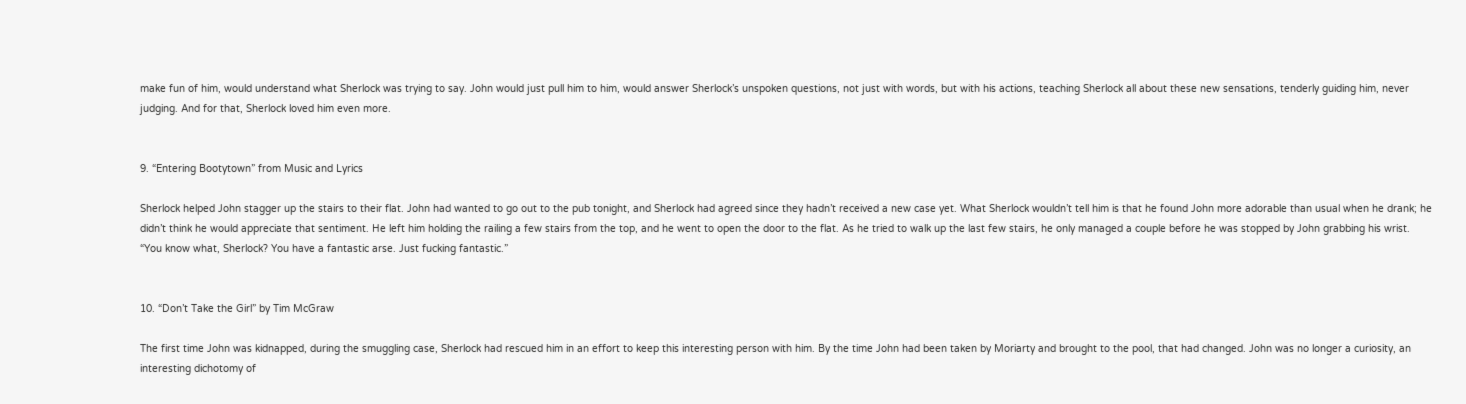make fun of him, would understand what Sherlock was trying to say. John would just pull him to him, would answer Sherlock’s unspoken questions, not just with words, but with his actions, teaching Sherlock all about these new sensations, tenderly guiding him, never judging. And for that, Sherlock loved him even more.


9. “Entering Bootytown” from Music and Lyrics

Sherlock helped John stagger up the stairs to their flat. John had wanted to go out to the pub tonight, and Sherlock had agreed since they hadn’t received a new case yet. What Sherlock wouldn’t tell him is that he found John more adorable than usual when he drank; he didn’t think he would appreciate that sentiment. He left him holding the railing a few stairs from the top, and he went to open the door to the flat. As he tried to walk up the last few stairs, he only managed a couple before he was stopped by John grabbing his wrist. “You know what, Sherlock? You have a fantastic arse. Just fucking fantastic.”


10. “Don’t Take the Girl” by Tim McGraw

The first time John was kidnapped, during the smuggling case, Sherlock had rescued him in an effort to keep this interesting person with him. By the time John had been taken by Moriarty and brought to the pool, that had changed. John was no longer a curiosity, an interesting dichotomy of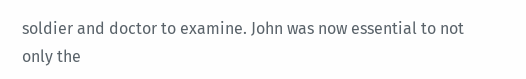soldier and doctor to examine. John was now essential to not only the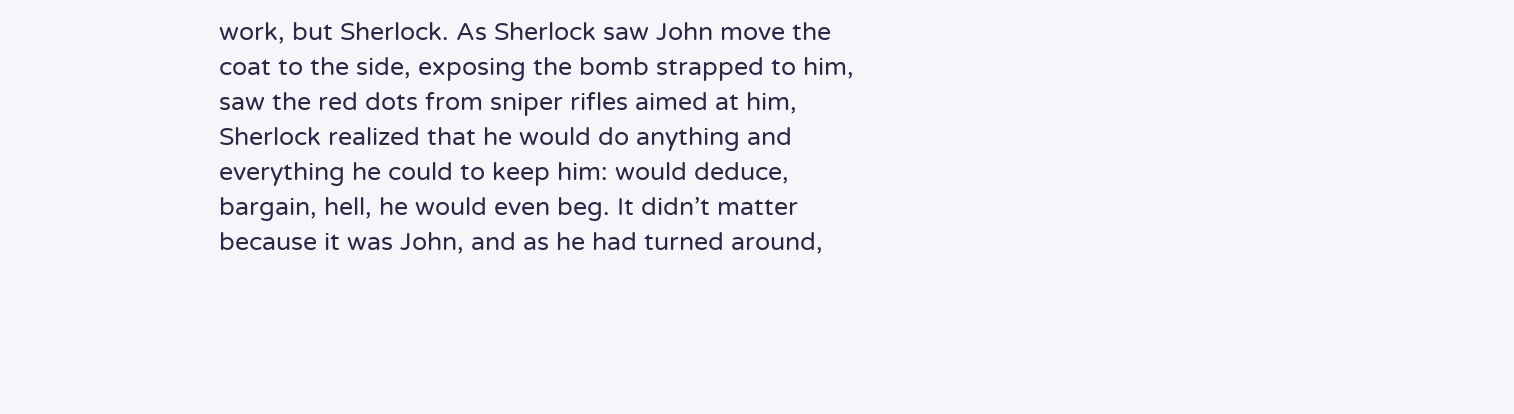work, but Sherlock. As Sherlock saw John move the coat to the side, exposing the bomb strapped to him, saw the red dots from sniper rifles aimed at him, Sherlock realized that he would do anything and everything he could to keep him: would deduce, bargain, hell, he would even beg. It didn’t matter because it was John, and as he had turned around,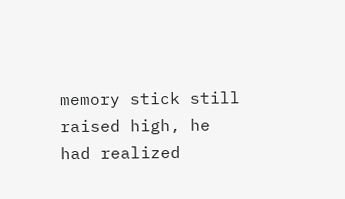memory stick still raised high, he had realized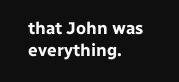that John was everything.